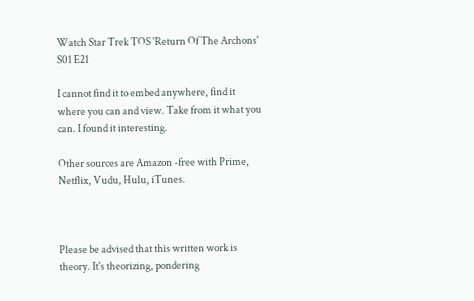Watch Star Trek TOS 'Return Of The Archons' S01 E21

I cannot find it to embed anywhere, find it where you can and view. Take from it what you can. I found it interesting.

Other sources are Amazon -free with Prime, Netflix, Vudu, Hulu, iTunes.



Please be advised that this written work is theory. It's theorizing, pondering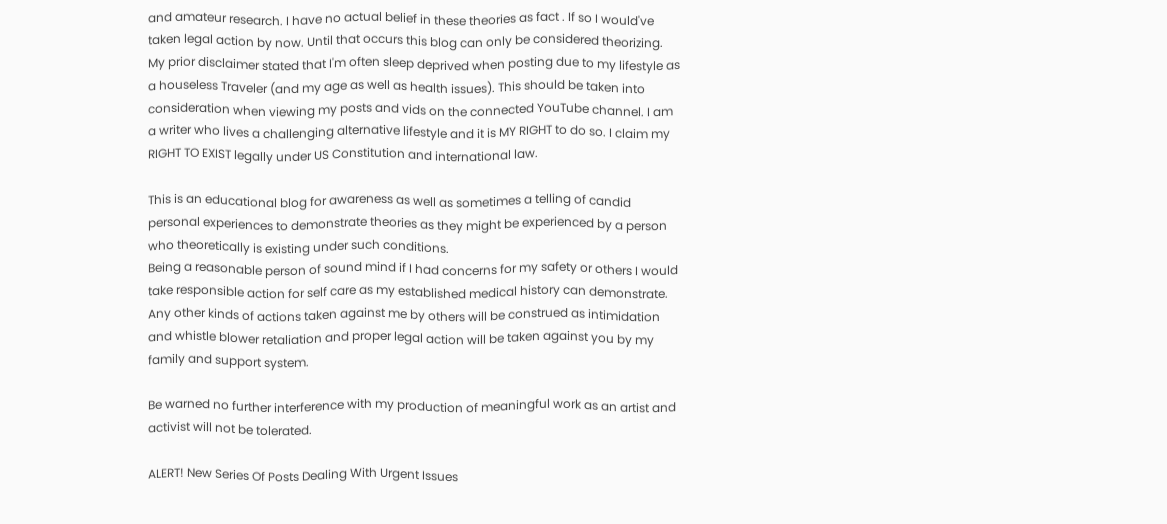and amateur research. I have no actual belief in these theories as fact . If so I would've taken legal action by now. Until that occurs this blog can only be considered theorizing.
My prior disclaimer stated that I'm often sleep deprived when posting due to my lifestyle as a houseless Traveler (and my age as well as health issues). This should be taken into consideration when viewing my posts and vids on the connected YouTube channel. I am a writer who lives a challenging alternative lifestyle and it is MY RIGHT to do so. I claim my RIGHT TO EXIST legally under US Constitution and international law.

This is an educational blog for awareness as well as sometimes a telling of candid personal experiences to demonstrate theories as they might be experienced by a person who theoretically is existing under such conditions.
Being a reasonable person of sound mind if I had concerns for my safety or others I would take responsible action for self care as my established medical history can demonstrate.
Any other kinds of actions taken against me by others will be construed as intimidation and whistle blower retaliation and proper legal action will be taken against you by my family and support system.

Be warned no further interference with my production of meaningful work as an artist and activist will not be tolerated.

ALERT! New Series Of Posts Dealing With Urgent Issues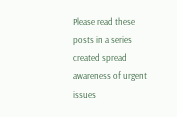Please read these posts in a series created spread awareness of urgent issues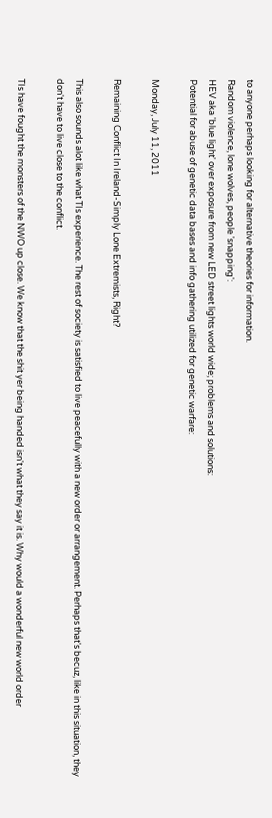to anyone perhaps looking for alternative theories for information.
Random violence, lone wolves, people 'snapping':
HEV aka 'blue light' over exposure from new LED street lights world wide; problems and solutions:
Potential for abuse of genetic data bases and info gathering utilized for genetic warfare:

Monday, July 11, 2011

Remaining Conflict In Ireland-Simply Lone Extremists, Right?

This also sounds alot like what TIs experience. The rest of society is satisfied to live peacefully with a new order or arrangement. Perhaps that's becuz, like in this situation, they don't have to live close to the conflict.

TIs have fought the monsters of the NWO up close. We know that the shit yer being handed isn't what they say it is. Why would a wonderful new world order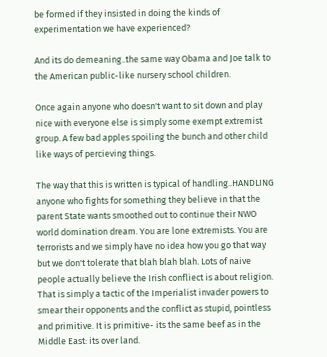be formed if they insisted in doing the kinds of experimentation we have experienced?

And its do demeaning..the same way Obama and Joe talk to the American public-like nursery school children.

Once again anyone who doesn't want to sit down and play nice with everyone else is simply some exempt extremist group. A few bad apples spoiling the bunch and other child like ways of percieving things.

The way that this is written is typical of handling..HANDLING anyone who fights for something they believe in that the parent State wants smoothed out to continue their NWO world domination dream. You are lone extremists. You are terrorists and we simply have no idea how you go that way but we don't tolerate that blah blah blah. Lots of naive people actually believe the Irish confliect is about religion.
That is simply a tactic of the Imperialist invader powers to smear their opponents and the conflict as stupid, pointless and primitive. It is primitive- its the same beef as in the Middle East: its over land.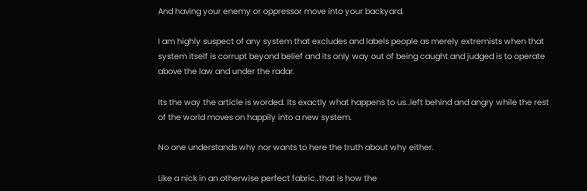And having your enemy or oppressor move into your backyard.

I am highly suspect of any system that excludes and labels people as merely extremists when that system itself is corrupt beyond belief and its only way out of being caught and judged is to operate above the law and under the radar.

Its the way the article is worded. Its exactly what happens to us..left behind and angry while the rest of the world moves on happily into a new system.

No one understands why nor wants to here the truth about why either.

Like a nick in an otherwise perfect fabric..that is how the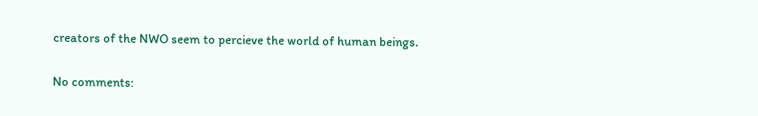creators of the NWO seem to percieve the world of human beings.

No comments: